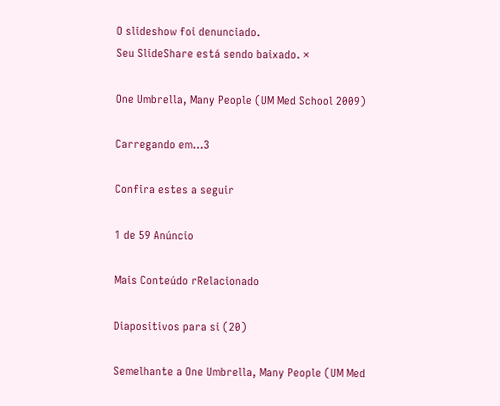O slideshow foi denunciado.
Seu SlideShare está sendo baixado. ×

One Umbrella, Many People (UM Med School 2009)

Carregando em…3

Confira estes a seguir

1 de 59 Anúncio

Mais Conteúdo rRelacionado

Diapositivos para si (20)

Semelhante a One Umbrella, Many People (UM Med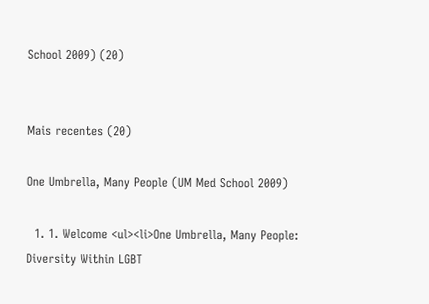School 2009) (20)


Mais recentes (20)

One Umbrella, Many People (UM Med School 2009)

  1. 1. Welcome <ul><li>One Umbrella, Many People: Diversity Within LGBT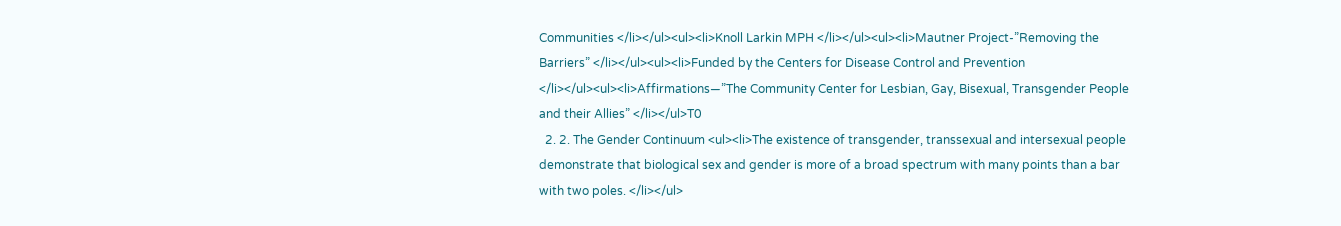Communities </li></ul><ul><li>Knoll Larkin MPH </li></ul><ul><li>Mautner Project-”Removing the Barriers” </li></ul><ul><li>Funded by the Centers for Disease Control and Prevention </li></ul><ul><li>Affirmations—”The Community Center for Lesbian, Gay, Bisexual, Transgender People and their Allies” </li></ul>T0
  2. 2. The Gender Continuum <ul><li>The existence of transgender, transsexual and intersexual people demonstrate that biological sex and gender is more of a broad spectrum with many points than a bar with two poles. </li></ul>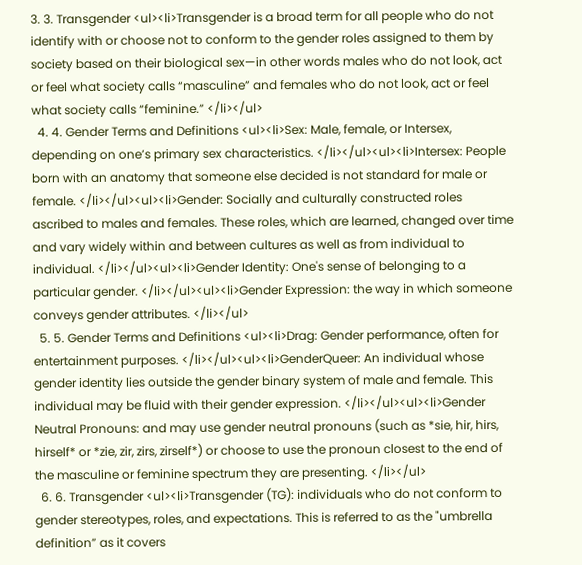3. 3. Transgender <ul><li>Transgender is a broad term for all people who do not identify with or choose not to conform to the gender roles assigned to them by society based on their biological sex—in other words males who do not look, act or feel what society calls “masculine” and females who do not look, act or feel what society calls “feminine.” </li></ul>
  4. 4. Gender Terms and Definitions <ul><li>Sex: Male, female, or Intersex, depending on one’s primary sex characteristics. </li></ul><ul><li>Intersex: People born with an anatomy that someone else decided is not standard for male or female. </li></ul><ul><li>Gender: Socially and culturally constructed roles ascribed to males and females. These roles, which are learned, changed over time and vary widely within and between cultures as well as from individual to individual. </li></ul><ul><li>Gender Identity: One's sense of belonging to a particular gender. </li></ul><ul><li>Gender Expression: the way in which someone conveys gender attributes. </li></ul>
  5. 5. Gender Terms and Definitions <ul><li>Drag: Gender performance, often for entertainment purposes. </li></ul><ul><li>GenderQueer: An individual whose gender identity lies outside the gender binary system of male and female. This individual may be fluid with their gender expression. </li></ul><ul><li>Gender Neutral Pronouns: and may use gender neutral pronouns (such as *sie, hir, hirs, hirself* or *zie, zir, zirs, zirself*) or choose to use the pronoun closest to the end of the masculine or feminine spectrum they are presenting. </li></ul>
  6. 6. Transgender <ul><li>Transgender (TG): individuals who do not conform to gender stereotypes, roles, and expectations. This is referred to as the "umbrella definition” as it covers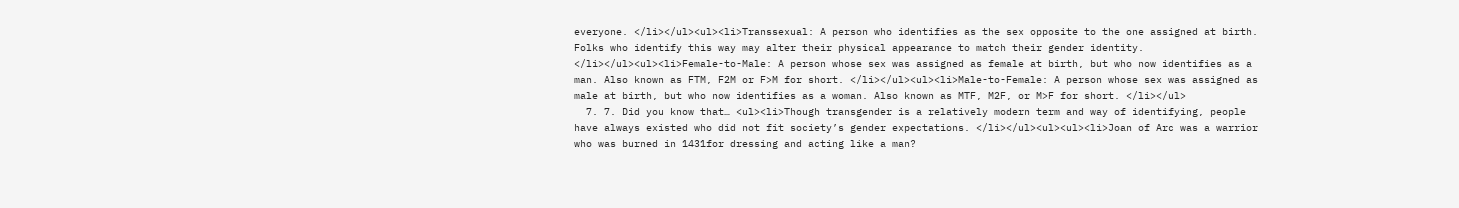everyone. </li></ul><ul><li>Transsexual: A person who identifies as the sex opposite to the one assigned at birth. Folks who identify this way may alter their physical appearance to match their gender identity. </li></ul><ul><li>Female-to-Male: A person whose sex was assigned as female at birth, but who now identifies as a man. Also known as FTM, F2M or F>M for short. </li></ul><ul><li>Male-to-Female: A person whose sex was assigned as male at birth, but who now identifies as a woman. Also known as MTF, M2F, or M>F for short. </li></ul>
  7. 7. Did you know that… <ul><li>Though transgender is a relatively modern term and way of identifying, people have always existed who did not fit society’s gender expectations. </li></ul><ul><ul><li>Joan of Arc was a warrior who was burned in 1431for dressing and acting like a man?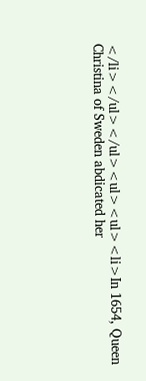</li></ul></ul><ul><ul><li>In 1654, Queen Christina of Sweden abdicated her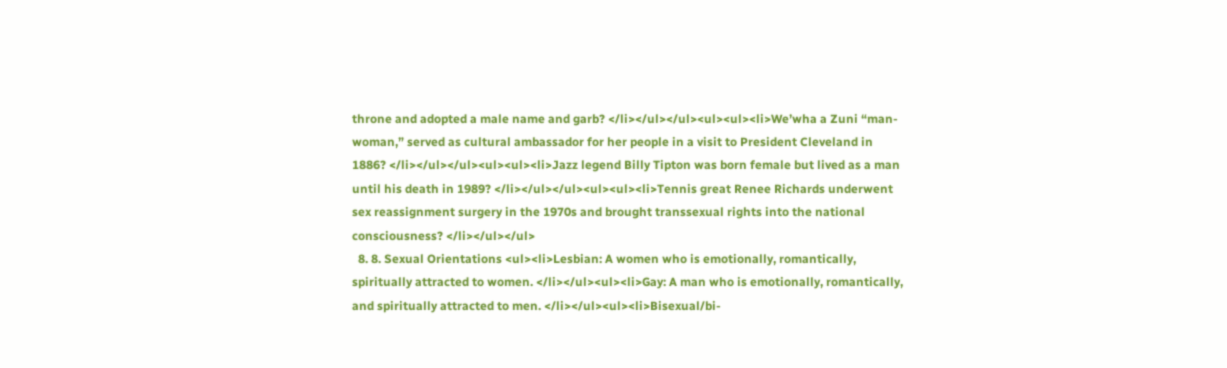throne and adopted a male name and garb? </li></ul></ul><ul><ul><li>We’wha a Zuni “man-woman,” served as cultural ambassador for her people in a visit to President Cleveland in 1886? </li></ul></ul><ul><ul><li>Jazz legend Billy Tipton was born female but lived as a man until his death in 1989? </li></ul></ul><ul><ul><li>Tennis great Renee Richards underwent sex reassignment surgery in the 1970s and brought transsexual rights into the national consciousness? </li></ul></ul>
  8. 8. Sexual Orientations <ul><li>Lesbian: A women who is emotionally, romantically, spiritually attracted to women. </li></ul><ul><li>Gay: A man who is emotionally, romantically, and spiritually attracted to men. </li></ul><ul><li>Bisexual/bi-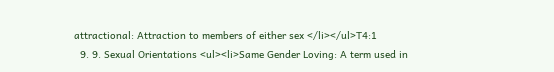attractional: Attraction to members of either sex </li></ul>T4:1
  9. 9. Sexual Orientations <ul><li>Same Gender Loving: A term used in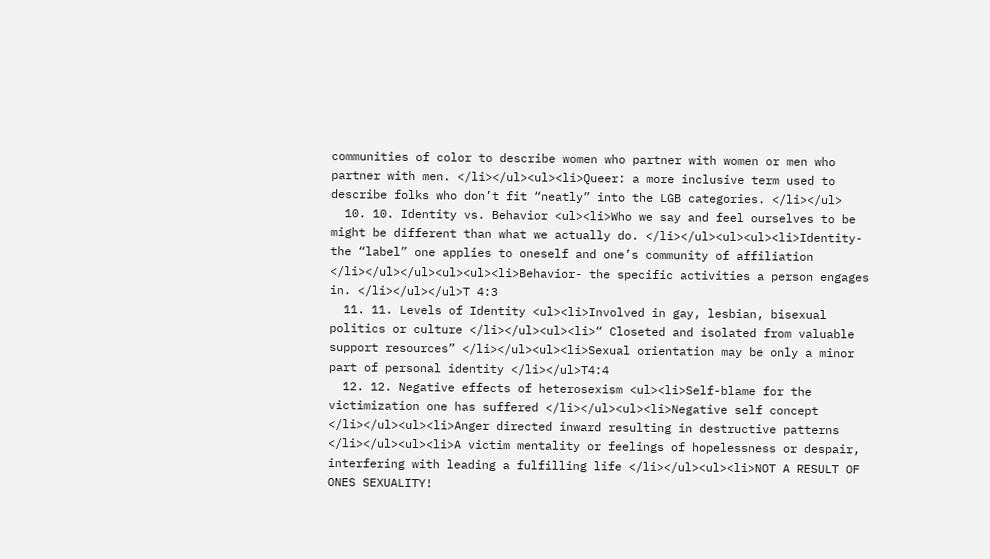communities of color to describe women who partner with women or men who partner with men. </li></ul><ul><li>Queer: a more inclusive term used to describe folks who don’t fit “neatly” into the LGB categories. </li></ul>
  10. 10. Identity vs. Behavior <ul><li>Who we say and feel ourselves to be might be different than what we actually do. </li></ul><ul><ul><li>Identity- the “label” one applies to oneself and one’s community of affiliation </li></ul></ul><ul><ul><li>Behavior- the specific activities a person engages in. </li></ul></ul>T 4:3
  11. 11. Levels of Identity <ul><li>Involved in gay, lesbian, bisexual politics or culture </li></ul><ul><li>“ Closeted and isolated from valuable support resources” </li></ul><ul><li>Sexual orientation may be only a minor part of personal identity </li></ul>T4:4
  12. 12. Negative effects of heterosexism <ul><li>Self-blame for the victimization one has suffered </li></ul><ul><li>Negative self concept </li></ul><ul><li>Anger directed inward resulting in destructive patterns </li></ul><ul><li>A victim mentality or feelings of hopelessness or despair, interfering with leading a fulfilling life </li></ul><ul><li>NOT A RESULT OF ONES SEXUALITY!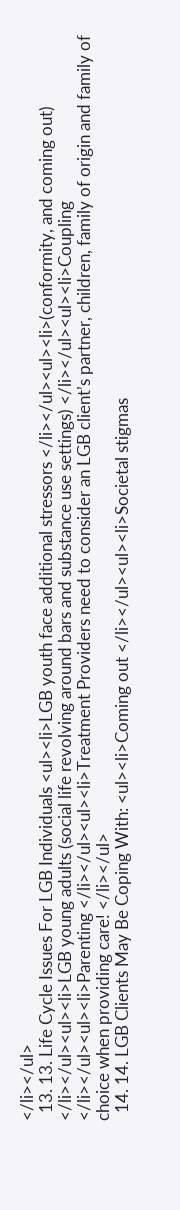</li></ul>
  13. 13. Life Cycle Issues For LGB Individuals <ul><li>LGB youth face additional stressors </li></ul><ul><li>(conformity, and coming out) </li></ul><ul><li>LGB young adults (social life revolving around bars and substance use settings) </li></ul><ul><li>Coupling </li></ul><ul><li>Parenting </li></ul><ul><li>Treatment Providers need to consider an LGB client’s partner, children, family of origin and family of choice when providing care! </li></ul>
  14. 14. LGB Clients May Be Coping With: <ul><li>Coming out </li></ul><ul><li>Societal stigmas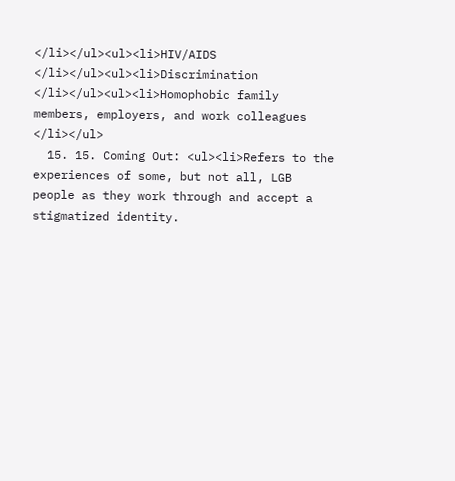</li></ul><ul><li>HIV/AIDS </li></ul><ul><li>Discrimination </li></ul><ul><li>Homophobic family members, employers, and work colleagues </li></ul>
  15. 15. Coming Out: <ul><li>Refers to the experiences of some, but not all, LGB people as they work through and accept a stigmatized identity.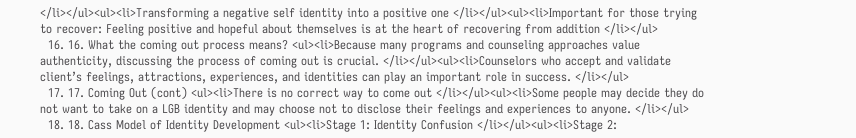</li></ul><ul><li>Transforming a negative self identity into a positive one </li></ul><ul><li>Important for those trying to recover: Feeling positive and hopeful about themselves is at the heart of recovering from addition </li></ul>
  16. 16. What the coming out process means? <ul><li>Because many programs and counseling approaches value authenticity, discussing the process of coming out is crucial. </li></ul><ul><li>Counselors who accept and validate client’s feelings, attractions, experiences, and identities can play an important role in success. </li></ul>
  17. 17. Coming Out (cont) <ul><li>There is no correct way to come out </li></ul><ul><li>Some people may decide they do not want to take on a LGB identity and may choose not to disclose their feelings and experiences to anyone. </li></ul>
  18. 18. Cass Model of Identity Development <ul><li>Stage 1: Identity Confusion </li></ul><ul><li>Stage 2: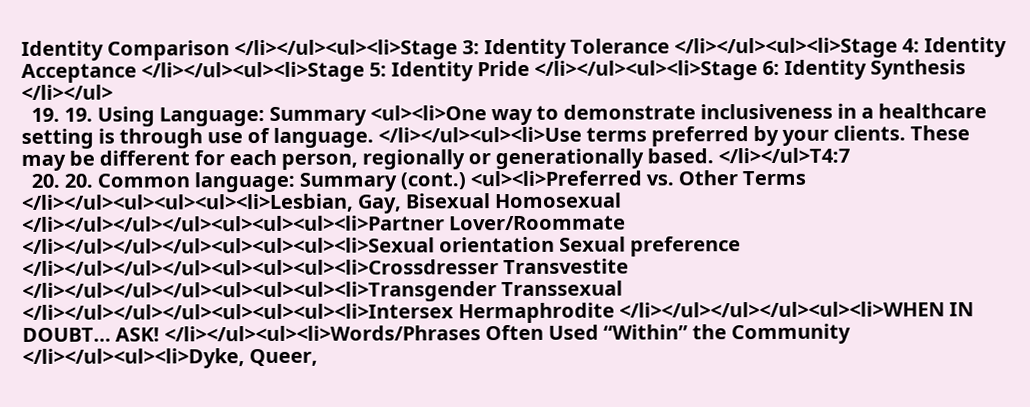Identity Comparison </li></ul><ul><li>Stage 3: Identity Tolerance </li></ul><ul><li>Stage 4: Identity Acceptance </li></ul><ul><li>Stage 5: Identity Pride </li></ul><ul><li>Stage 6: Identity Synthesis </li></ul>
  19. 19. Using Language: Summary <ul><li>One way to demonstrate inclusiveness in a healthcare setting is through use of language. </li></ul><ul><li>Use terms preferred by your clients. These may be different for each person, regionally or generationally based. </li></ul>T4:7
  20. 20. Common language: Summary (cont.) <ul><li>Preferred vs. Other Terms </li></ul><ul><ul><ul><li>Lesbian, Gay, Bisexual Homosexual </li></ul></ul></ul><ul><ul><ul><li>Partner Lover/Roommate </li></ul></ul></ul><ul><ul><ul><li>Sexual orientation Sexual preference </li></ul></ul></ul><ul><ul><ul><li>Crossdresser Transvestite </li></ul></ul></ul><ul><ul><ul><li>Transgender Transsexual </li></ul></ul></ul><ul><ul><ul><li>Intersex Hermaphrodite </li></ul></ul></ul><ul><li>WHEN IN DOUBT… ASK! </li></ul><ul><li>Words/Phrases Often Used “Within” the Community </li></ul><ul><li>Dyke, Queer,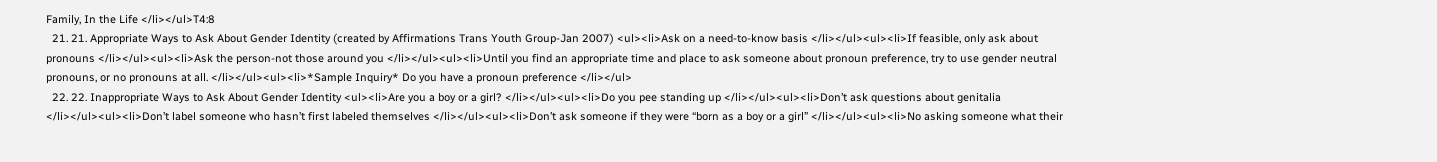Family, In the Life </li></ul>T4:8
  21. 21. Appropriate Ways to Ask About Gender Identity (created by Affirmations Trans Youth Group-Jan 2007) <ul><li>Ask on a need-to-know basis </li></ul><ul><li>If feasible, only ask about pronouns </li></ul><ul><li>Ask the person-not those around you </li></ul><ul><li>Until you find an appropriate time and place to ask someone about pronoun preference, try to use gender neutral pronouns, or no pronouns at all. </li></ul><ul><li>*Sample Inquiry* Do you have a pronoun preference </li></ul>
  22. 22. Inappropriate Ways to Ask About Gender Identity <ul><li>Are you a boy or a girl? </li></ul><ul><li>Do you pee standing up </li></ul><ul><li>Don’t ask questions about genitalia </li></ul><ul><li>Don’t label someone who hasn’t first labeled themselves </li></ul><ul><li>Don’t ask someone if they were “born as a boy or a girl” </li></ul><ul><li>No asking someone what their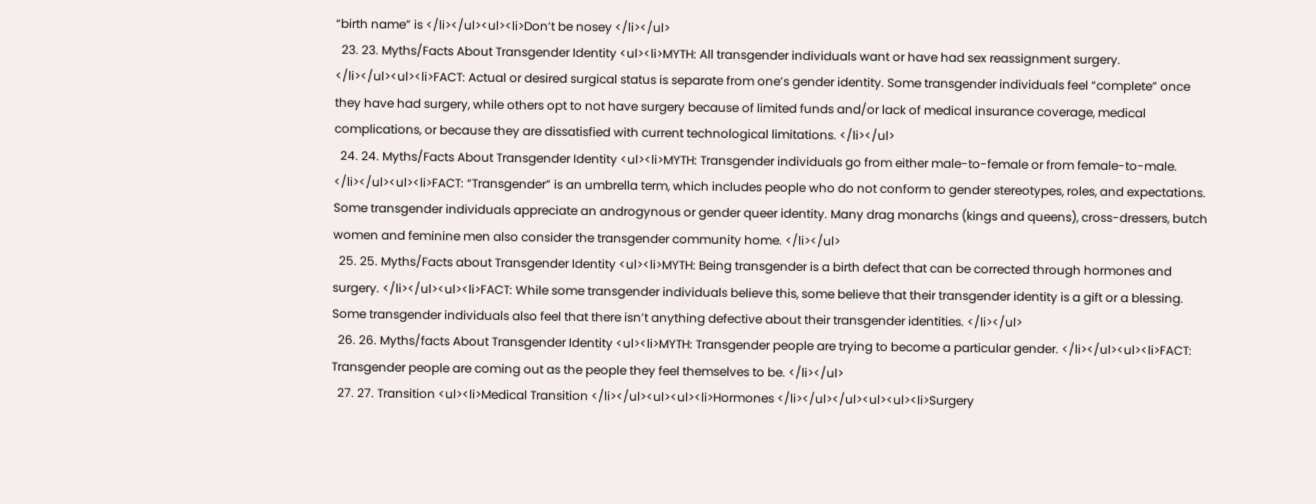“birth name” is </li></ul><ul><li>Don’t be nosey </li></ul>
  23. 23. Myths/Facts About Transgender Identity <ul><li>MYTH: All transgender individuals want or have had sex reassignment surgery. </li></ul><ul><li>FACT: Actual or desired surgical status is separate from one’s gender identity. Some transgender individuals feel “complete” once they have had surgery, while others opt to not have surgery because of limited funds and/or lack of medical insurance coverage, medical complications, or because they are dissatisfied with current technological limitations. </li></ul>
  24. 24. Myths/Facts About Transgender Identity <ul><li>MYTH: Transgender individuals go from either male-to-female or from female-to-male. </li></ul><ul><li>FACT: “Transgender” is an umbrella term, which includes people who do not conform to gender stereotypes, roles, and expectations. Some transgender individuals appreciate an androgynous or gender queer identity. Many drag monarchs (kings and queens), cross-dressers, butch women and feminine men also consider the transgender community home. </li></ul>
  25. 25. Myths/Facts about Transgender Identity <ul><li>MYTH: Being transgender is a birth defect that can be corrected through hormones and surgery. </li></ul><ul><li>FACT: While some transgender individuals believe this, some believe that their transgender identity is a gift or a blessing. Some transgender individuals also feel that there isn’t anything defective about their transgender identities. </li></ul>
  26. 26. Myths/facts About Transgender Identity <ul><li>MYTH: Transgender people are trying to become a particular gender. </li></ul><ul><li>FACT: Transgender people are coming out as the people they feel themselves to be. </li></ul>
  27. 27. Transition <ul><li>Medical Transition </li></ul><ul><ul><li>Hormones </li></ul></ul><ul><ul><li>Surgery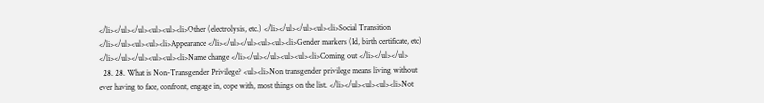</li></ul></ul><ul><ul><li>Other (electrolysis, etc.) </li></ul></ul><ul><li>Social Transition </li></ul><ul><ul><li>Appearance </li></ul></ul><ul><ul><li>Gender markers (Id, birth certificate, etc) </li></ul></ul><ul><ul><li>Name change </li></ul></ul><ul><ul><li>Coming out </li></ul></ul>
  28. 28. What is Non-Transgender Privilege? <ul><li>Non transgender privilege means living without ever having to face, confront, engage in, cope with, most things on the list. </li></ul><ul><ul><li>Not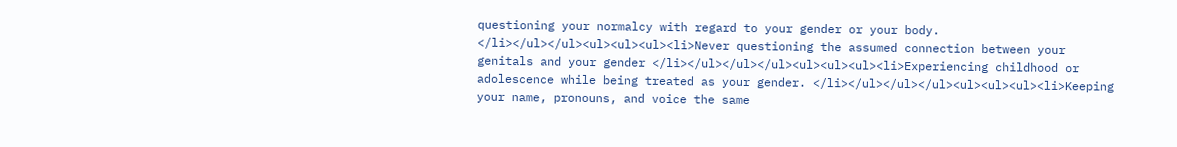questioning your normalcy with regard to your gender or your body. </li></ul></ul><ul><ul><ul><li>Never questioning the assumed connection between your genitals and your gender </li></ul></ul></ul><ul><ul><ul><li>Experiencing childhood or adolescence while being treated as your gender. </li></ul></ul></ul><ul><ul><ul><li>Keeping your name, pronouns, and voice the same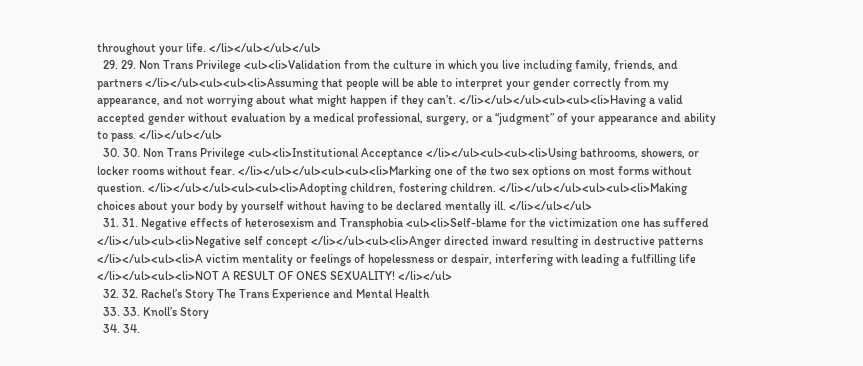throughout your life. </li></ul></ul></ul>
  29. 29. Non Trans Privilege <ul><li>Validation from the culture in which you live including family, friends, and partners </li></ul><ul><ul><li>Assuming that people will be able to interpret your gender correctly from my appearance, and not worrying about what might happen if they can’t. </li></ul></ul><ul><ul><li>Having a valid accepted gender without evaluation by a medical professional, surgery, or a “judgment” of your appearance and ability to pass. </li></ul></ul>
  30. 30. Non Trans Privilege <ul><li>Institutional Acceptance </li></ul><ul><ul><li>Using bathrooms, showers, or locker rooms without fear. </li></ul></ul><ul><ul><li>Marking one of the two sex options on most forms without question. </li></ul></ul><ul><ul><li>Adopting children, fostering children. </li></ul></ul><ul><ul><li>Making choices about your body by yourself without having to be declared mentally ill. </li></ul></ul>
  31. 31. Negative effects of heterosexism and Transphobia <ul><li>Self-blame for the victimization one has suffered </li></ul><ul><li>Negative self concept </li></ul><ul><li>Anger directed inward resulting in destructive patterns </li></ul><ul><li>A victim mentality or feelings of hopelessness or despair, interfering with leading a fulfilling life </li></ul><ul><li>NOT A RESULT OF ONES SEXUALITY! </li></ul>
  32. 32. Rachel’s Story The Trans Experience and Mental Health
  33. 33. Knoll’s Story
  34. 34.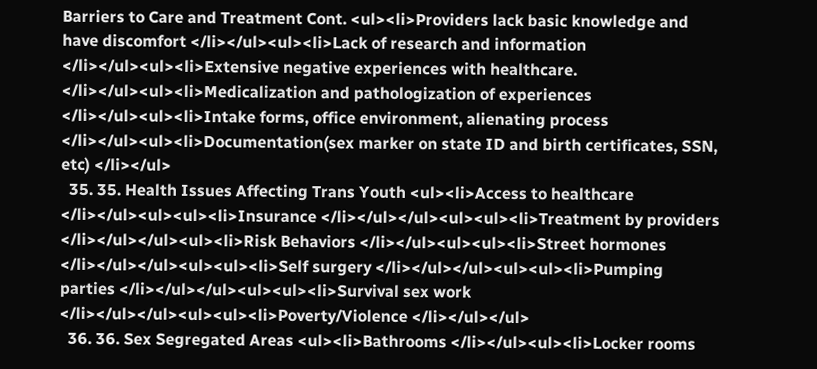Barriers to Care and Treatment Cont. <ul><li>Providers lack basic knowledge and have discomfort </li></ul><ul><li>Lack of research and information </li></ul><ul><li>Extensive negative experiences with healthcare. </li></ul><ul><li>Medicalization and pathologization of experiences </li></ul><ul><li>Intake forms, office environment, alienating process </li></ul><ul><li>Documentation(sex marker on state ID and birth certificates, SSN, etc) </li></ul>
  35. 35. Health Issues Affecting Trans Youth <ul><li>Access to healthcare </li></ul><ul><ul><li>Insurance </li></ul></ul><ul><ul><li>Treatment by providers </li></ul></ul><ul><li>Risk Behaviors </li></ul><ul><ul><li>Street hormones </li></ul></ul><ul><ul><li>Self surgery </li></ul></ul><ul><ul><li>Pumping parties </li></ul></ul><ul><ul><li>Survival sex work </li></ul></ul><ul><ul><li>Poverty/Violence </li></ul></ul>
  36. 36. Sex Segregated Areas <ul><li>Bathrooms </li></ul><ul><li>Locker rooms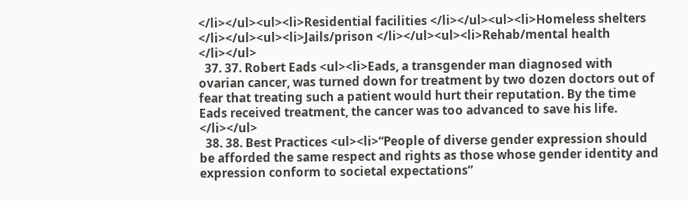</li></ul><ul><li>Residential facilities </li></ul><ul><li>Homeless shelters </li></ul><ul><li>Jails/prison </li></ul><ul><li>Rehab/mental health </li></ul>
  37. 37. Robert Eads <ul><li>Eads, a transgender man diagnosed with ovarian cancer, was turned down for treatment by two dozen doctors out of fear that treating such a patient would hurt their reputation. By the time Eads received treatment, the cancer was too advanced to save his life. </li></ul>
  38. 38. Best Practices <ul><li>“People of diverse gender expression should be afforded the same respect and rights as those whose gender identity and expression conform to societal expectations”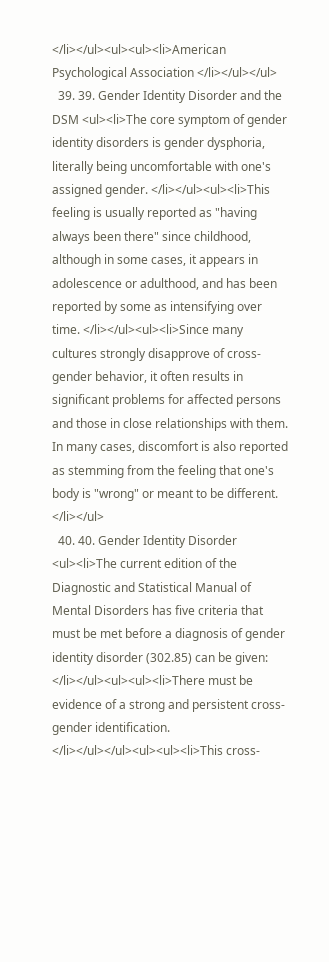</li></ul><ul><ul><li>American Psychological Association </li></ul></ul>
  39. 39. Gender Identity Disorder and the DSM <ul><li>The core symptom of gender identity disorders is gender dysphoria, literally being uncomfortable with one's assigned gender. </li></ul><ul><li>This feeling is usually reported as "having always been there" since childhood, although in some cases, it appears in adolescence or adulthood, and has been reported by some as intensifying over time. </li></ul><ul><li>Since many cultures strongly disapprove of cross-gender behavior, it often results in significant problems for affected persons and those in close relationships with them. In many cases, discomfort is also reported as stemming from the feeling that one's body is "wrong" or meant to be different. </li></ul>
  40. 40. Gender Identity Disorder <ul><li>The current edition of the Diagnostic and Statistical Manual of Mental Disorders has five criteria that must be met before a diagnosis of gender identity disorder (302.85) can be given: </li></ul><ul><ul><li>There must be evidence of a strong and persistent cross-gender identification. </li></ul></ul><ul><ul><li>This cross-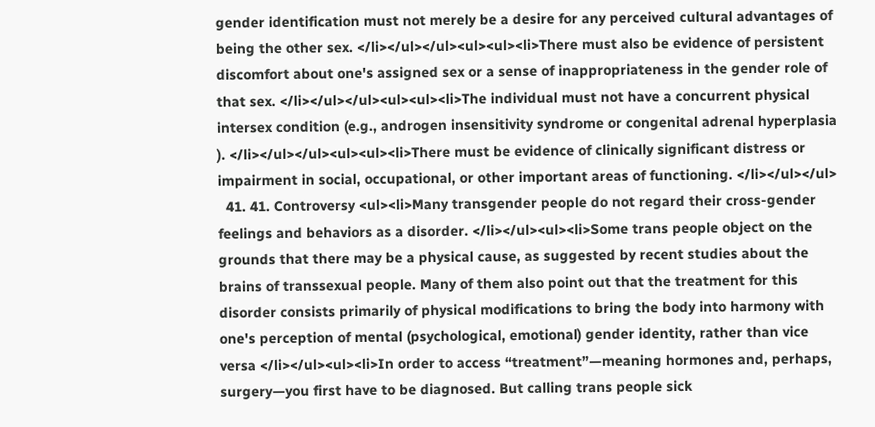gender identification must not merely be a desire for any perceived cultural advantages of being the other sex. </li></ul></ul><ul><ul><li>There must also be evidence of persistent discomfort about one's assigned sex or a sense of inappropriateness in the gender role of that sex. </li></ul></ul><ul><ul><li>The individual must not have a concurrent physical intersex condition (e.g., androgen insensitivity syndrome or congenital adrenal hyperplasia ). </li></ul></ul><ul><ul><li>There must be evidence of clinically significant distress or impairment in social, occupational, or other important areas of functioning. </li></ul></ul>
  41. 41. Controversy <ul><li>Many transgender people do not regard their cross-gender feelings and behaviors as a disorder. </li></ul><ul><li>Some trans people object on the grounds that there may be a physical cause, as suggested by recent studies about the brains of transsexual people. Many of them also point out that the treatment for this disorder consists primarily of physical modifications to bring the body into harmony with one's perception of mental (psychological, emotional) gender identity, rather than vice versa </li></ul><ul><li>In order to access “treatment”—meaning hormones and, perhaps, surgery—you first have to be diagnosed. But calling trans people sick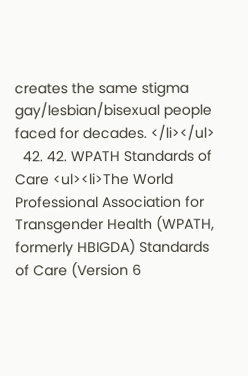creates the same stigma gay/lesbian/bisexual people faced for decades. </li></ul>
  42. 42. WPATH Standards of Care <ul><li>The World Professional Association for Transgender Health (WPATH, formerly HBIGDA) Standards of Care (Version 6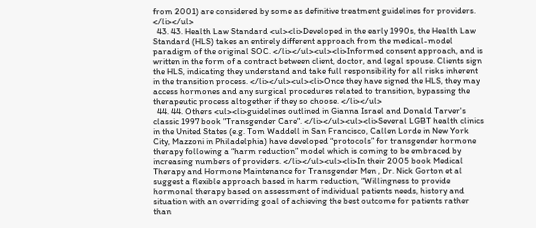from 2001) are considered by some as definitive treatment guidelines for providers. </li></ul>
  43. 43. Health Law Standard <ul><li>Developed in the early 1990s, the Health Law Standard (HLS) takes an entirely different approach from the medical-model paradigm of the original SOC. </li></ul><ul><li>Informed consent approach, and is written in the form of a contract between client, doctor, and legal spouse. Clients sign the HLS, indicating they understand and take full responsibility for all risks inherent in the transition process. </li></ul><ul><li>Once they have signed the HLS, they may access hormones and any surgical procedures related to transition, bypassing the therapeutic process altogether if they so choose. </li></ul>
  44. 44. Others <ul><li>guidelines outlined in Gianna Israel and Donald Tarver's classic 1997 book "Transgender Care". </li></ul><ul><li>Several LGBT health clinics in the United States (e.g. Tom Waddell in San Francisco, Callen Lorde in New York City, Mazzoni in Philadelphia) have developed “protocols” for transgender hormone therapy following a “harm reduction” model which is coming to be embraced by increasing numbers of providers. </li></ul><ul><li>In their 2005 book Medical Therapy and Hormone Maintenance for Transgender Men , Dr. Nick Gorton et al suggest a flexible approach based in harm reduction, “Willingness to provide hormonal therapy based on assessment of individual patients needs, history and situation with an overriding goal of achieving the best outcome for patients rather than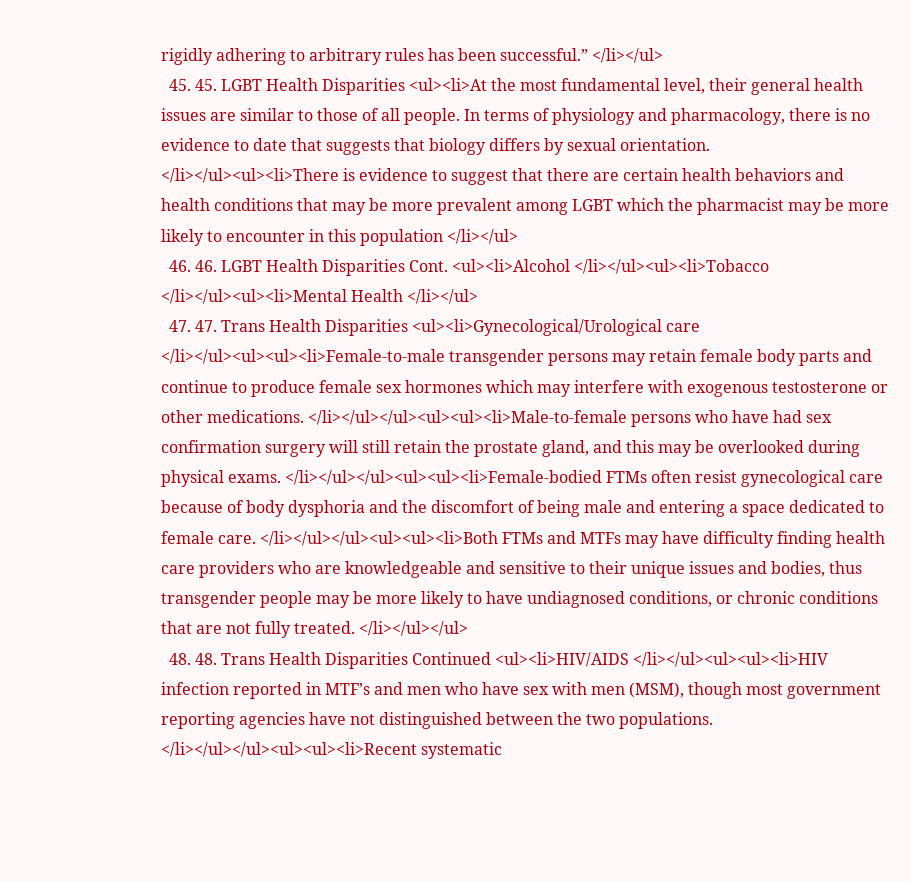rigidly adhering to arbitrary rules has been successful.” </li></ul>
  45. 45. LGBT Health Disparities <ul><li>At the most fundamental level, their general health issues are similar to those of all people. In terms of physiology and pharmacology, there is no evidence to date that suggests that biology differs by sexual orientation. </li></ul><ul><li>There is evidence to suggest that there are certain health behaviors and health conditions that may be more prevalent among LGBT which the pharmacist may be more likely to encounter in this population </li></ul>
  46. 46. LGBT Health Disparities Cont. <ul><li>Alcohol </li></ul><ul><li>Tobacco </li></ul><ul><li>Mental Health </li></ul>
  47. 47. Trans Health Disparities <ul><li>Gynecological/Urological care </li></ul><ul><ul><li>Female-to-male transgender persons may retain female body parts and continue to produce female sex hormones which may interfere with exogenous testosterone or other medications. </li></ul></ul><ul><ul><li>Male-to-female persons who have had sex confirmation surgery will still retain the prostate gland, and this may be overlooked during physical exams. </li></ul></ul><ul><ul><li>Female-bodied FTMs often resist gynecological care because of body dysphoria and the discomfort of being male and entering a space dedicated to female care. </li></ul></ul><ul><ul><li>Both FTMs and MTFs may have difficulty finding health care providers who are knowledgeable and sensitive to their unique issues and bodies, thus transgender people may be more likely to have undiagnosed conditions, or chronic conditions that are not fully treated. </li></ul></ul>
  48. 48. Trans Health Disparities Continued <ul><li>HIV/AIDS </li></ul><ul><ul><li>HIV infection reported in MTF’s and men who have sex with men (MSM), though most government reporting agencies have not distinguished between the two populations. </li></ul></ul><ul><ul><li>Recent systematic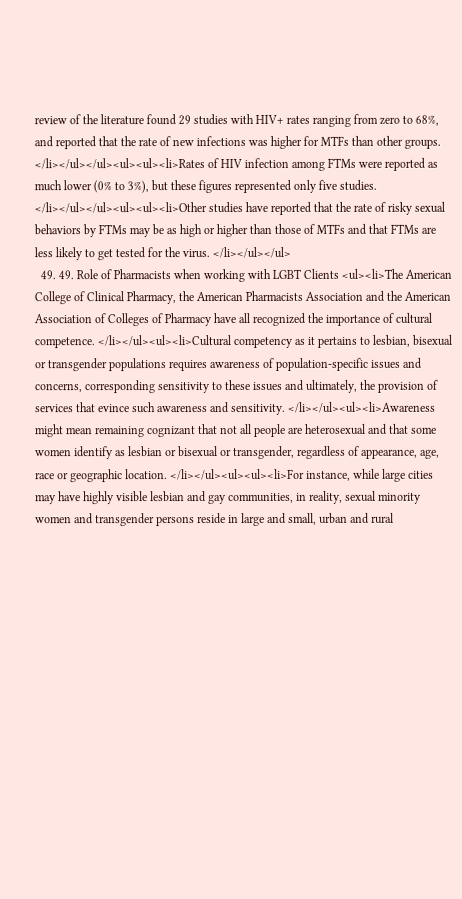review of the literature found 29 studies with HIV+ rates ranging from zero to 68%, and reported that the rate of new infections was higher for MTFs than other groups. </li></ul></ul><ul><ul><li>Rates of HIV infection among FTMs were reported as much lower (0% to 3%), but these figures represented only five studies. </li></ul></ul><ul><ul><li>Other studies have reported that the rate of risky sexual behaviors by FTMs may be as high or higher than those of MTFs and that FTMs are less likely to get tested for the virus. </li></ul></ul>
  49. 49. Role of Pharmacists when working with LGBT Clients <ul><li>The American College of Clinical Pharmacy, the American Pharmacists Association and the American Association of Colleges of Pharmacy have all recognized the importance of cultural competence. </li></ul><ul><li>Cultural competency as it pertains to lesbian, bisexual or transgender populations requires awareness of population-specific issues and concerns, corresponding sensitivity to these issues and ultimately, the provision of services that evince such awareness and sensitivity. </li></ul><ul><li>Awareness might mean remaining cognizant that not all people are heterosexual and that some women identify as lesbian or bisexual or transgender, regardless of appearance, age, race or geographic location. </li></ul><ul><ul><li>For instance, while large cities may have highly visible lesbian and gay communities, in reality, sexual minority women and transgender persons reside in large and small, urban and rural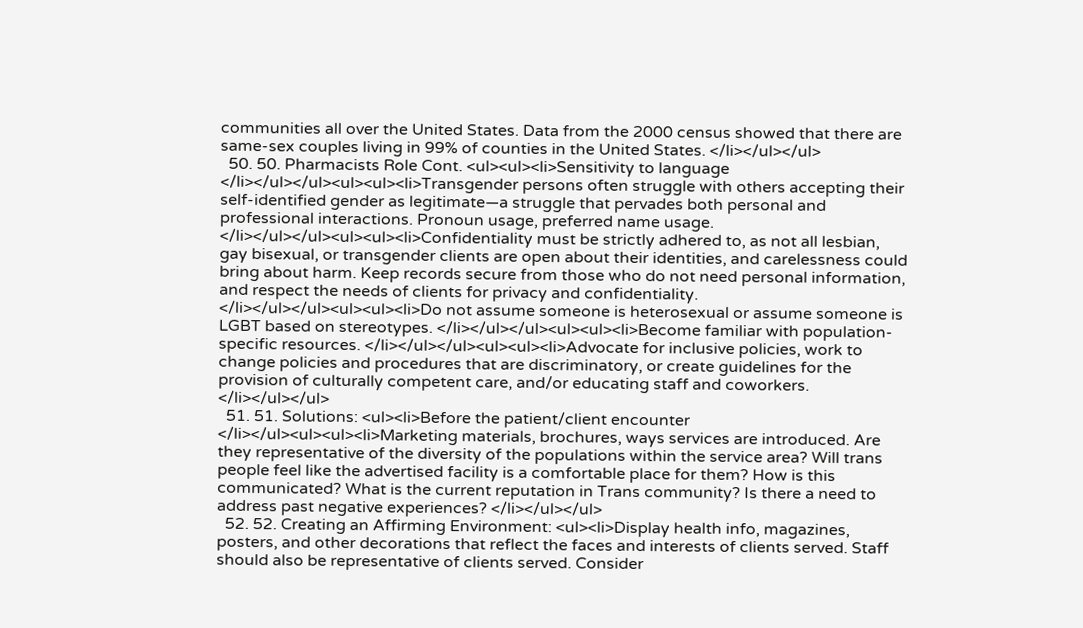communities all over the United States. Data from the 2000 census showed that there are same-sex couples living in 99% of counties in the United States. </li></ul></ul>
  50. 50. Pharmacists Role Cont. <ul><ul><li>Sensitivity to language </li></ul></ul><ul><ul><li>Transgender persons often struggle with others accepting their self-identified gender as legitimate—a struggle that pervades both personal and professional interactions. Pronoun usage, preferred name usage. </li></ul></ul><ul><ul><li>Confidentiality must be strictly adhered to, as not all lesbian, gay bisexual, or transgender clients are open about their identities, and carelessness could bring about harm. Keep records secure from those who do not need personal information, and respect the needs of clients for privacy and confidentiality. </li></ul></ul><ul><ul><li>Do not assume someone is heterosexual or assume someone is LGBT based on stereotypes. </li></ul></ul><ul><ul><li>Become familiar with population-specific resources. </li></ul></ul><ul><ul><li>Advocate for inclusive policies, work to change policies and procedures that are discriminatory, or create guidelines for the provision of culturally competent care, and/or educating staff and coworkers. </li></ul></ul>
  51. 51. Solutions: <ul><li>Before the patient/client encounter </li></ul><ul><ul><li>Marketing materials, brochures, ways services are introduced. Are they representative of the diversity of the populations within the service area? Will trans people feel like the advertised facility is a comfortable place for them? How is this communicated? What is the current reputation in Trans community? Is there a need to address past negative experiences? </li></ul></ul>
  52. 52. Creating an Affirming Environment: <ul><li>Display health info, magazines, posters, and other decorations that reflect the faces and interests of clients served. Staff should also be representative of clients served. Consider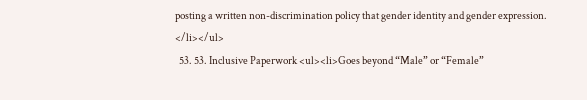posting a written non-discrimination policy that gender identity and gender expression. </li></ul>
  53. 53. Inclusive Paperwork <ul><li>Goes beyond “Male” or “Female”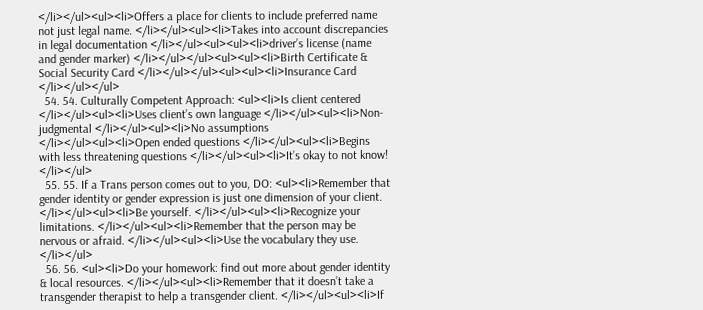</li></ul><ul><li>Offers a place for clients to include preferred name not just legal name. </li></ul><ul><li>Takes into account discrepancies in legal documentation </li></ul><ul><ul><li>driver’s license (name and gender marker) </li></ul></ul><ul><ul><li>Birth Certificate & Social Security Card </li></ul></ul><ul><ul><li>Insurance Card </li></ul></ul>
  54. 54. Culturally Competent Approach: <ul><li>Is client centered </li></ul><ul><li>Uses client’s own language </li></ul><ul><li>Non-judgmental </li></ul><ul><li>No assumptions </li></ul><ul><li>Open ended questions </li></ul><ul><li>Begins with less threatening questions </li></ul><ul><li>It’s okay to not know! </li></ul>
  55. 55. If a Trans person comes out to you, DO: <ul><li>Remember that gender identity or gender expression is just one dimension of your client. </li></ul><ul><li>Be yourself. </li></ul><ul><li>Recognize your limitations. </li></ul><ul><li>Remember that the person may be nervous or afraid. </li></ul><ul><li>Use the vocabulary they use. </li></ul>
  56. 56. <ul><li>Do your homework: find out more about gender identity & local resources. </li></ul><ul><li>Remember that it doesn’t take a transgender therapist to help a transgender client. </li></ul><ul><li>If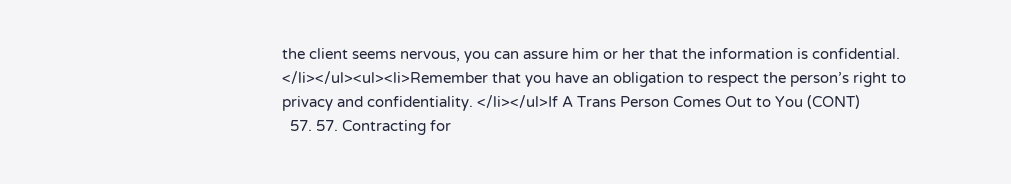the client seems nervous, you can assure him or her that the information is confidential. </li></ul><ul><li>Remember that you have an obligation to respect the person’s right to privacy and confidentiality. </li></ul>If A Trans Person Comes Out to You (CONT)
  57. 57. Contracting for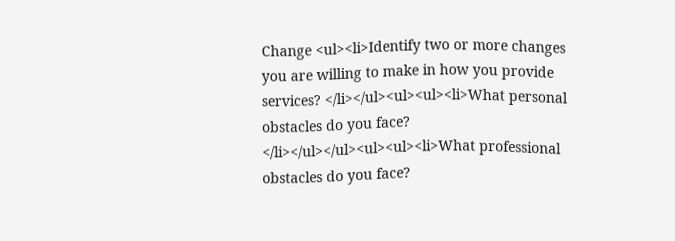Change <ul><li>Identify two or more changes you are willing to make in how you provide services? </li></ul><ul><ul><li>What personal obstacles do you face? </li></ul></ul><ul><ul><li>What professional obstacles do you face?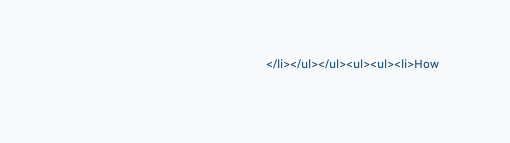</li></ul></ul><ul><ul><li>How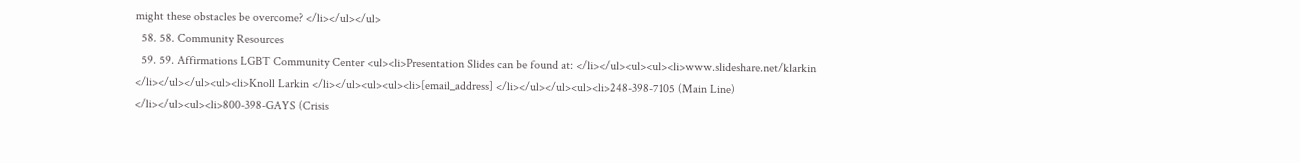might these obstacles be overcome? </li></ul></ul>
  58. 58. Community Resources
  59. 59. Affirmations LGBT Community Center <ul><li>Presentation Slides can be found at: </li></ul><ul><ul><li>www.slideshare.net/klarkin </li></ul></ul><ul><li>Knoll Larkin </li></ul><ul><ul><li>[email_address] </li></ul></ul><ul><li>248-398-7105 (Main Line) </li></ul><ul><li>800-398-GAYS (Crisis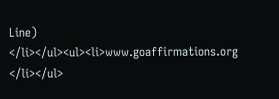Line) </li></ul><ul><li>www.goaffirmations.org </li></ul>